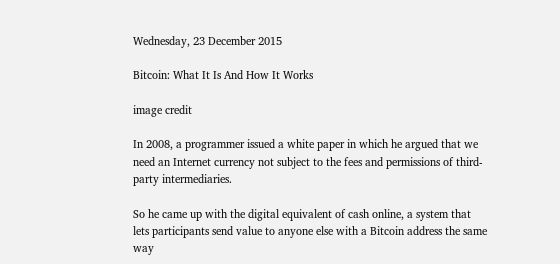Wednesday, 23 December 2015

Bitcoin: What It Is And How It Works

image credit

In 2008, a programmer issued a white paper in which he argued that we need an Internet currency not subject to the fees and permissions of third-party intermediaries.

So he came up with the digital equivalent of cash online, a system that lets participants send value to anyone else with a Bitcoin address the same way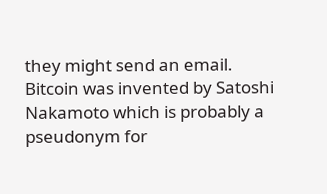they might send an email. Bitcoin was invented by Satoshi Nakamoto which is probably a pseudonym for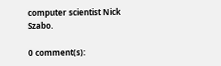computer scientist Nick Szabo.

0 comment(s):